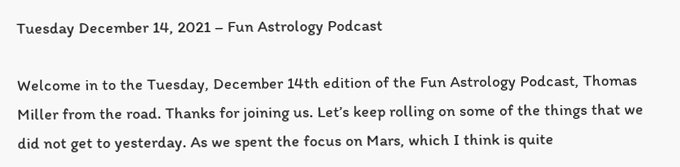Tuesday December 14, 2021 – Fun Astrology Podcast

Welcome in to the Tuesday, December 14th edition of the Fun Astrology Podcast, Thomas Miller from the road. Thanks for joining us. Let’s keep rolling on some of the things that we did not get to yesterday. As we spent the focus on Mars, which I think is quite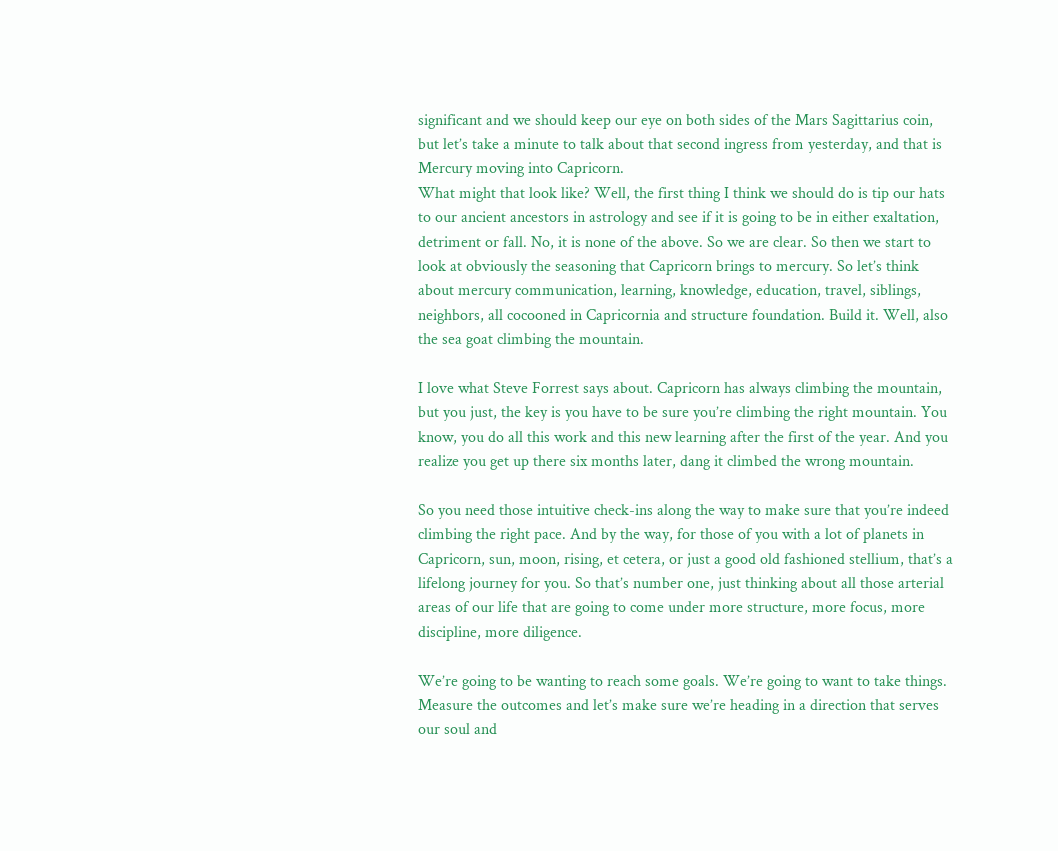significant and we should keep our eye on both sides of the Mars Sagittarius coin, but let’s take a minute to talk about that second ingress from yesterday, and that is Mercury moving into Capricorn.
What might that look like? Well, the first thing I think we should do is tip our hats to our ancient ancestors in astrology and see if it is going to be in either exaltation, detriment or fall. No, it is none of the above. So we are clear. So then we start to look at obviously the seasoning that Capricorn brings to mercury. So let’s think about mercury communication, learning, knowledge, education, travel, siblings, neighbors, all cocooned in Capricornia and structure foundation. Build it. Well, also the sea goat climbing the mountain.

I love what Steve Forrest says about. Capricorn has always climbing the mountain, but you just, the key is you have to be sure you’re climbing the right mountain. You know, you do all this work and this new learning after the first of the year. And you realize you get up there six months later, dang it climbed the wrong mountain.

So you need those intuitive check-ins along the way to make sure that you’re indeed climbing the right pace. And by the way, for those of you with a lot of planets in Capricorn, sun, moon, rising, et cetera, or just a good old fashioned stellium, that’s a lifelong journey for you. So that’s number one, just thinking about all those arterial areas of our life that are going to come under more structure, more focus, more discipline, more diligence.

We’re going to be wanting to reach some goals. We’re going to want to take things. Measure the outcomes and let’s make sure we’re heading in a direction that serves our soul and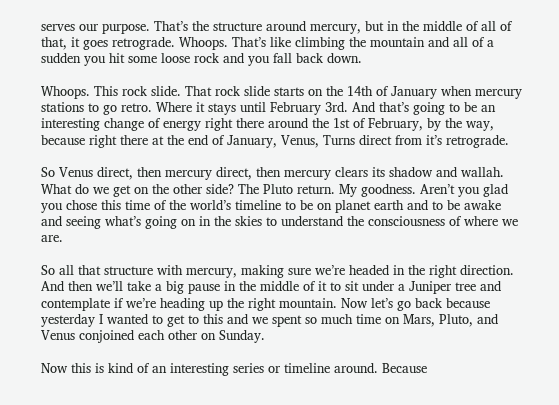serves our purpose. That’s the structure around mercury, but in the middle of all of that, it goes retrograde. Whoops. That’s like climbing the mountain and all of a sudden you hit some loose rock and you fall back down.

Whoops. This rock slide. That rock slide starts on the 14th of January when mercury stations to go retro. Where it stays until February 3rd. And that’s going to be an interesting change of energy right there around the 1st of February, by the way, because right there at the end of January, Venus, Turns direct from it’s retrograde.

So Venus direct, then mercury direct, then mercury clears its shadow and wallah. What do we get on the other side? The Pluto return. My goodness. Aren’t you glad you chose this time of the world’s timeline to be on planet earth and to be awake and seeing what’s going on in the skies to understand the consciousness of where we are.

So all that structure with mercury, making sure we’re headed in the right direction. And then we’ll take a big pause in the middle of it to sit under a Juniper tree and contemplate if we’re heading up the right mountain. Now let’s go back because yesterday I wanted to get to this and we spent so much time on Mars, Pluto, and Venus conjoined each other on Sunday.

Now this is kind of an interesting series or timeline around. Because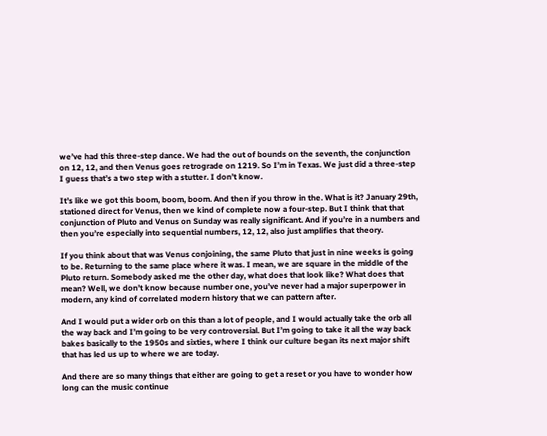we’ve had this three-step dance. We had the out of bounds on the seventh, the conjunction on 12, 12, and then Venus goes retrograde on 1219. So I’m in Texas. We just did a three-step I guess that’s a two step with a stutter. I don’t know.

It’s like we got this boom, boom, boom. And then if you throw in the. What is it? January 29th, stationed direct for Venus, then we kind of complete now a four-step. But I think that that conjunction of Pluto and Venus on Sunday was really significant. And if you’re in a numbers and then you’re especially into sequential numbers, 12, 12, also just amplifies that theory.

If you think about that was Venus conjoining, the same Pluto that just in nine weeks is going to be. Returning to the same place where it was. I mean, we are square in the middle of the Pluto return. Somebody asked me the other day, what does that look like? What does that mean? Well, we don’t know because number one, you’ve never had a major superpower in modern, any kind of correlated modern history that we can pattern after.

And I would put a wider orb on this than a lot of people, and I would actually take the orb all the way back and I’m going to be very controversial. But I’m going to take it all the way back bakes basically to the 1950s and sixties, where I think our culture began its next major shift that has led us up to where we are today.

And there are so many things that either are going to get a reset or you have to wonder how long can the music continue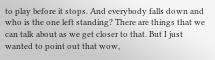to play before it stops. And everybody falls down and who is the one left standing? There are things that we can talk about as we get closer to that. But I just wanted to point out that wow,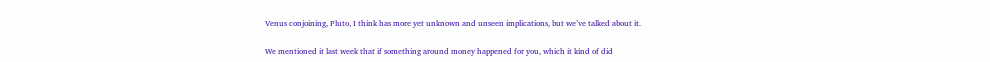Venus conjoining, Pluto, I think has more yet unknown and unseen implications, but we’ve talked about it.

We mentioned it last week that if something around money happened for you, which it kind of did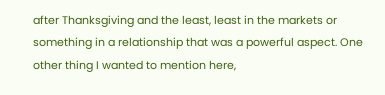after Thanksgiving and the least, least in the markets or something in a relationship that was a powerful aspect. One other thing I wanted to mention here,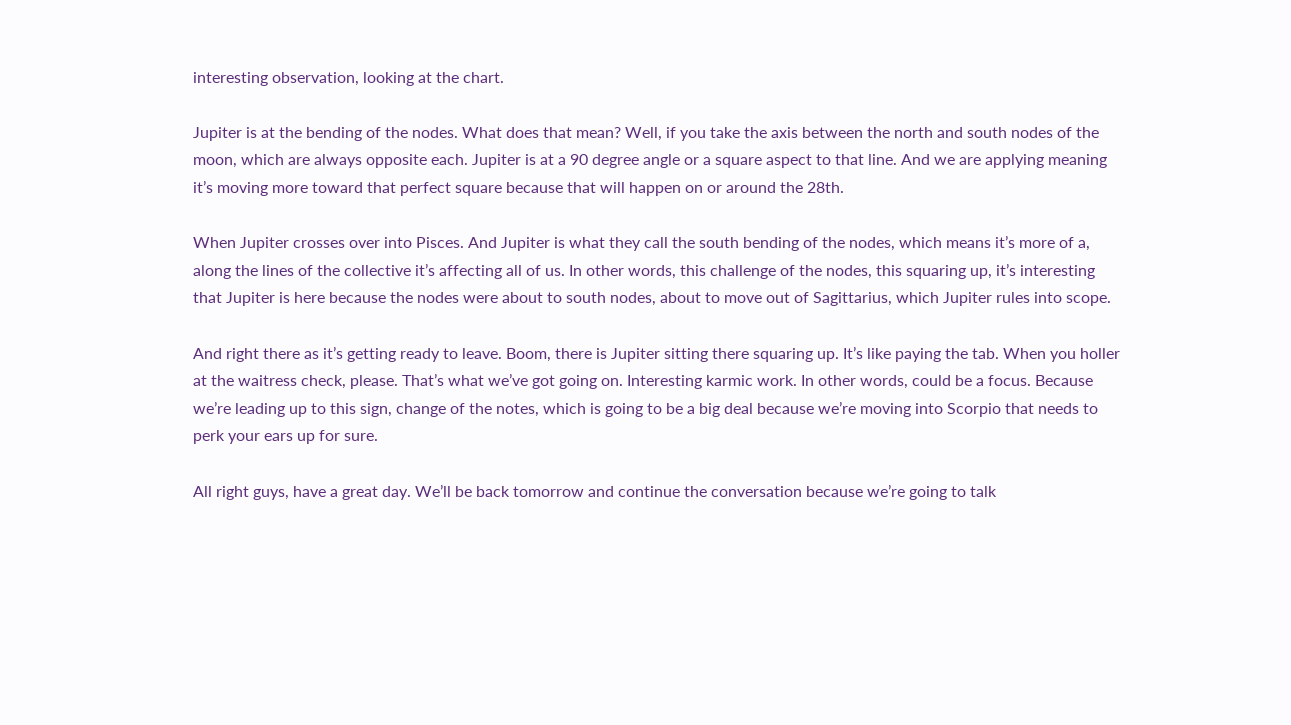interesting observation, looking at the chart.

Jupiter is at the bending of the nodes. What does that mean? Well, if you take the axis between the north and south nodes of the moon, which are always opposite each. Jupiter is at a 90 degree angle or a square aspect to that line. And we are applying meaning it’s moving more toward that perfect square because that will happen on or around the 28th.

When Jupiter crosses over into Pisces. And Jupiter is what they call the south bending of the nodes, which means it’s more of a, along the lines of the collective it’s affecting all of us. In other words, this challenge of the nodes, this squaring up, it’s interesting that Jupiter is here because the nodes were about to south nodes, about to move out of Sagittarius, which Jupiter rules into scope.

And right there as it’s getting ready to leave. Boom, there is Jupiter sitting there squaring up. It’s like paying the tab. When you holler at the waitress check, please. That’s what we’ve got going on. Interesting karmic work. In other words, could be a focus. Because we’re leading up to this sign, change of the notes, which is going to be a big deal because we’re moving into Scorpio that needs to perk your ears up for sure.

All right guys, have a great day. We’ll be back tomorrow and continue the conversation because we’re going to talk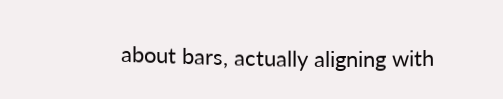about bars, actually aligning with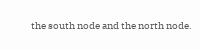the south node and the north node.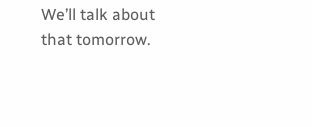We’ll talk about that tomorrow.